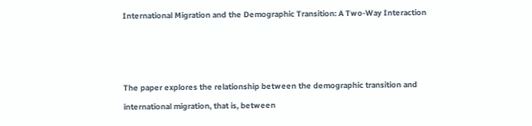International Migration and the Demographic Transition: A Two-Way Interaction



The paper explores the relationship between the demographic transition and international migration, that is, between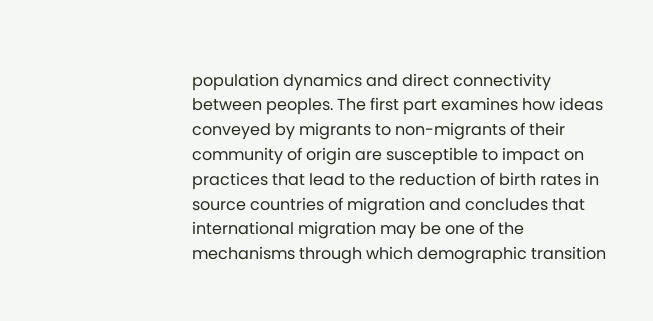population dynamics and direct connectivity between peoples. The first part examines how ideas conveyed by migrants to non-migrants of their community of origin are susceptible to impact on practices that lead to the reduction of birth rates in source countries of migration and concludes that international migration may be one of the mechanisms through which demographic transition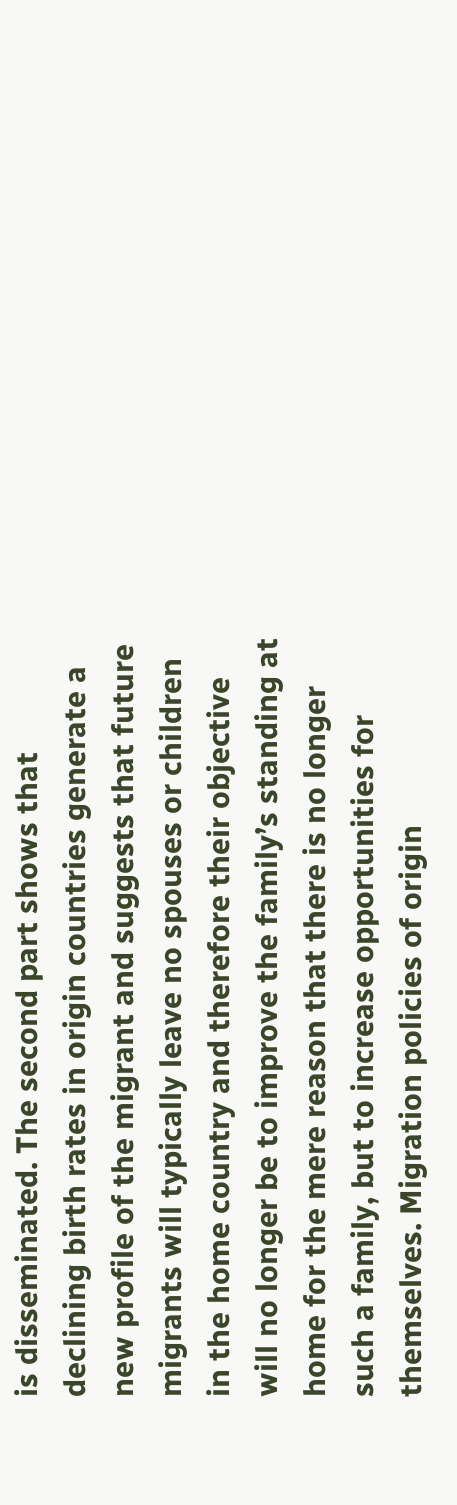is disseminated. The second part shows that declining birth rates in origin countries generate a new profile of the migrant and suggests that future migrants will typically leave no spouses or children in the home country and therefore their objective will no longer be to improve the family’s standing at home for the mere reason that there is no longer such a family, but to increase opportunities for themselves. Migration policies of origin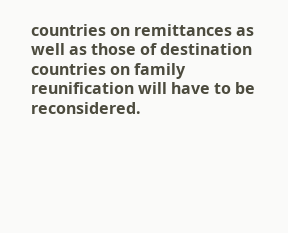countries on remittances as well as those of destination countries on family reunification will have to be reconsidered.